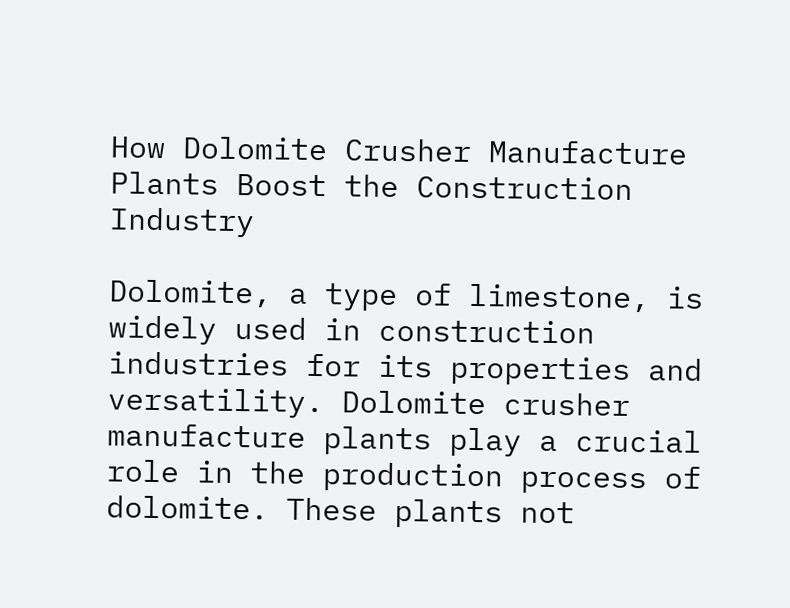How Dolomite Crusher Manufacture Plants Boost the Construction Industry

Dolomite, a type of limestone, is widely used in construction industries for its properties and versatility. Dolomite crusher manufacture plants play a crucial role in the production process of dolomite. These plants not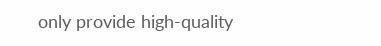only provide high-quality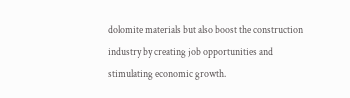dolomite materials but also boost the construction industry by creating job opportunities and stimulating economic growth.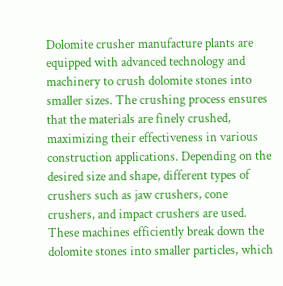Dolomite crusher manufacture plants are equipped with advanced technology and machinery to crush dolomite stones into smaller sizes. The crushing process ensures that the materials are finely crushed, maximizing their effectiveness in various construction applications. Depending on the desired size and shape, different types of crushers such as jaw crushers, cone crushers, and impact crushers are used. These machines efficiently break down the dolomite stones into smaller particles, which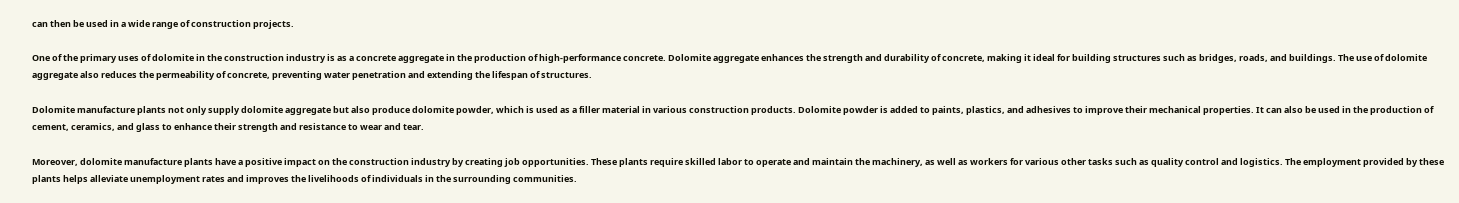can then be used in a wide range of construction projects.

One of the primary uses of dolomite in the construction industry is as a concrete aggregate in the production of high-performance concrete. Dolomite aggregate enhances the strength and durability of concrete, making it ideal for building structures such as bridges, roads, and buildings. The use of dolomite aggregate also reduces the permeability of concrete, preventing water penetration and extending the lifespan of structures.

Dolomite manufacture plants not only supply dolomite aggregate but also produce dolomite powder, which is used as a filler material in various construction products. Dolomite powder is added to paints, plastics, and adhesives to improve their mechanical properties. It can also be used in the production of cement, ceramics, and glass to enhance their strength and resistance to wear and tear.

Moreover, dolomite manufacture plants have a positive impact on the construction industry by creating job opportunities. These plants require skilled labor to operate and maintain the machinery, as well as workers for various other tasks such as quality control and logistics. The employment provided by these plants helps alleviate unemployment rates and improves the livelihoods of individuals in the surrounding communities.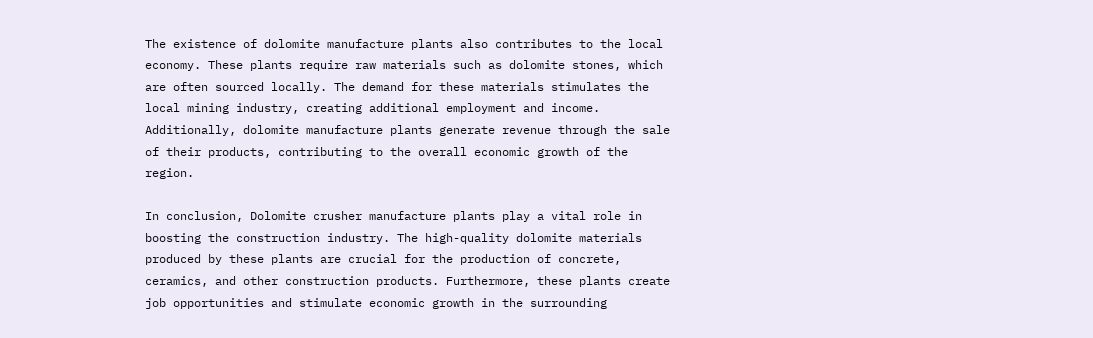The existence of dolomite manufacture plants also contributes to the local economy. These plants require raw materials such as dolomite stones, which are often sourced locally. The demand for these materials stimulates the local mining industry, creating additional employment and income. Additionally, dolomite manufacture plants generate revenue through the sale of their products, contributing to the overall economic growth of the region.

In conclusion, Dolomite crusher manufacture plants play a vital role in boosting the construction industry. The high-quality dolomite materials produced by these plants are crucial for the production of concrete, ceramics, and other construction products. Furthermore, these plants create job opportunities and stimulate economic growth in the surrounding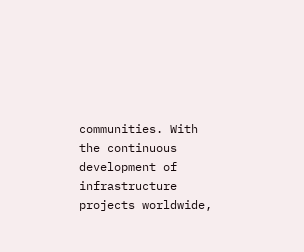communities. With the continuous development of infrastructure projects worldwide,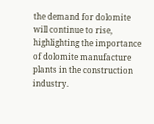the demand for dolomite will continue to rise, highlighting the importance of dolomite manufacture plants in the construction industry.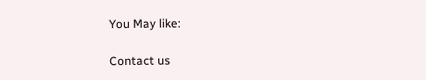You May like:

Contact us